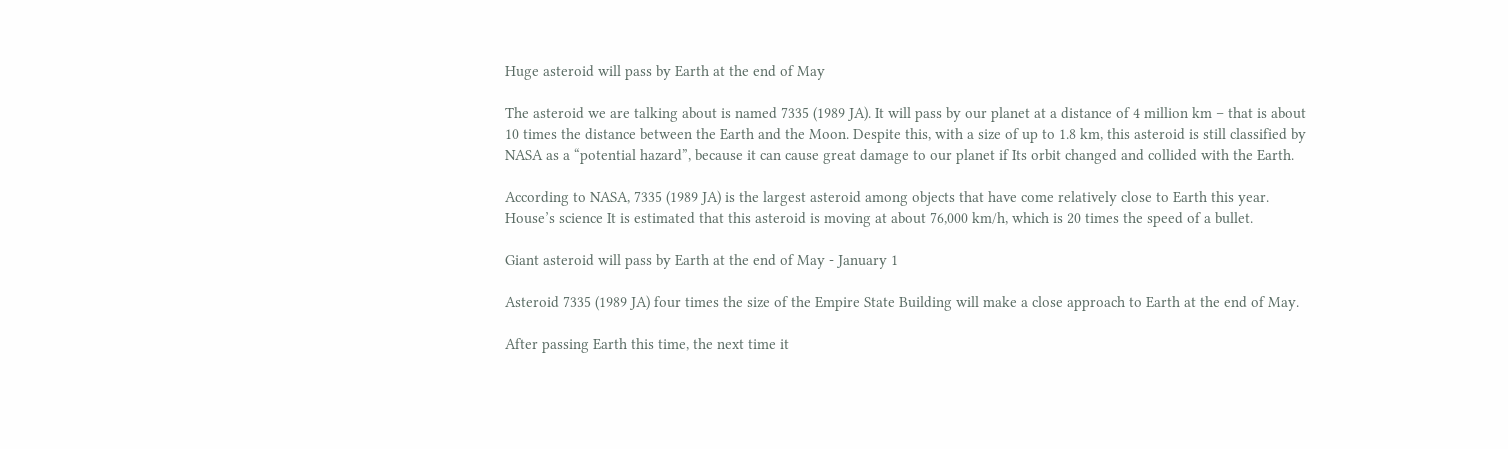Huge asteroid will pass by Earth at the end of May

The asteroid we are talking about is named 7335 (1989 JA). It will pass by our planet at a distance of 4 million km – that is about 10 times the distance between the Earth and the Moon. Despite this, with a size of up to 1.8 km, this asteroid is still classified by NASA as a “potential hazard”, because it can cause great damage to our planet if Its orbit changed and collided with the Earth.

According to NASA, 7335 (1989 JA) is the largest asteroid among objects that have come relatively close to Earth this year. House’s science It is estimated that this asteroid is moving at about 76,000 km/h, which is 20 times the speed of a bullet.

Giant asteroid will pass by Earth at the end of May - January 1

Asteroid 7335 (1989 JA) four times the size of the Empire State Building will make a close approach to Earth at the end of May.

After passing Earth this time, the next time it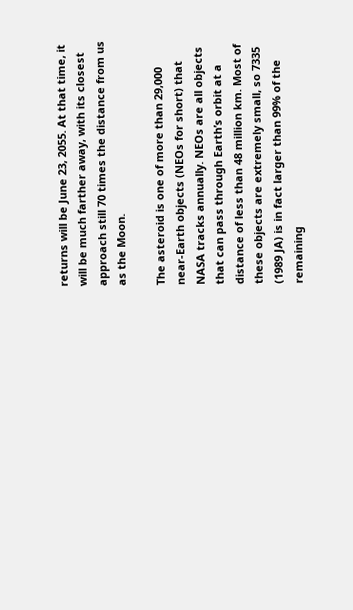returns will be June 23, 2055. At that time, it will be much farther away, with its closest approach still 70 times the distance from us as the Moon.

The asteroid is one of more than 29,000 near-Earth objects (NEOs for short) that NASA tracks annually. NEOs are all objects that can pass through Earth’s orbit at a distance of less than 48 million km. Most of these objects are extremely small, so 7335 (1989 JA) is in fact larger than 99% of the remaining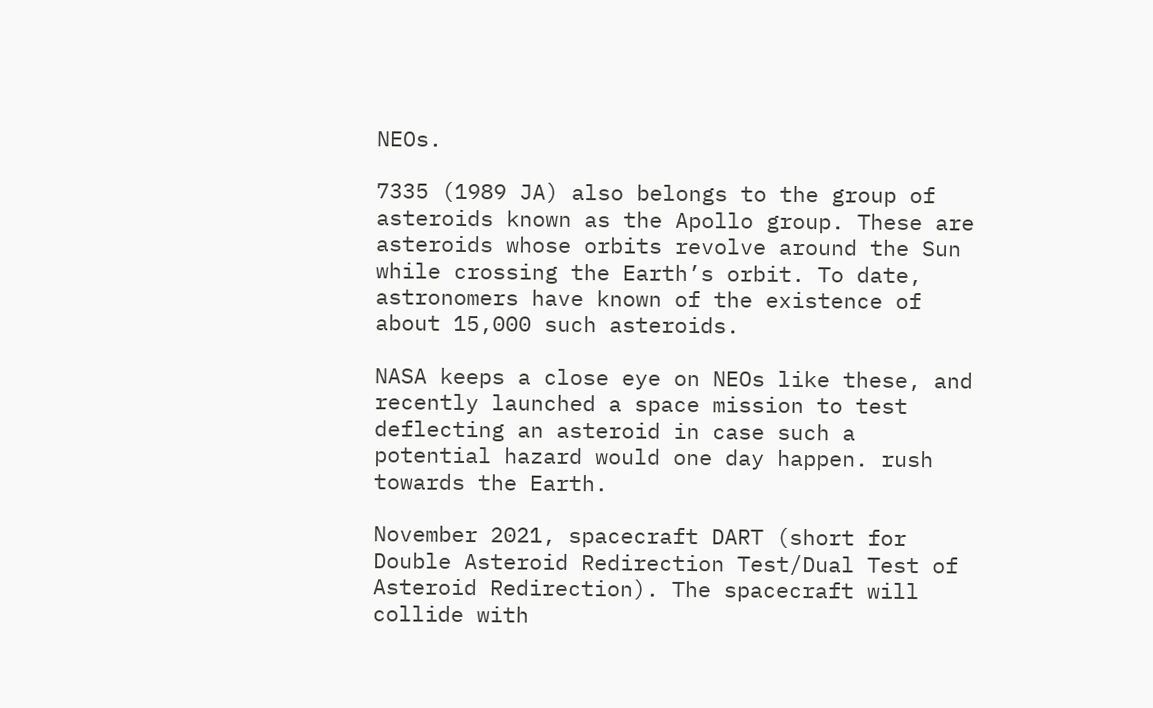NEOs.

7335 (1989 JA) also belongs to the group of asteroids known as the Apollo group. These are asteroids whose orbits revolve around the Sun while crossing the Earth’s orbit. To date, astronomers have known of the existence of about 15,000 such asteroids.

NASA keeps a close eye on NEOs like these, and recently launched a space mission to test deflecting an asteroid in case such a potential hazard would one day happen. rush towards the Earth.

November 2021, spacecraft DART (short for Double Asteroid Redirection Test/Dual Test of Asteroid Redirection). The spacecraft will collide with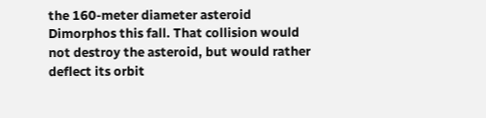the 160-meter diameter asteroid Dimorphos this fall. That collision would not destroy the asteroid, but would rather deflect its orbit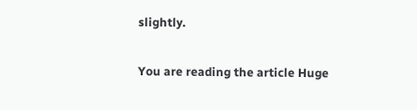slightly.

You are reading the article Huge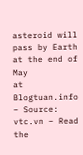asteroid will pass by Earth at the end of May
at Blogtuan.info – Source: vtc.vn – Read the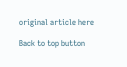original article here

Back to top button